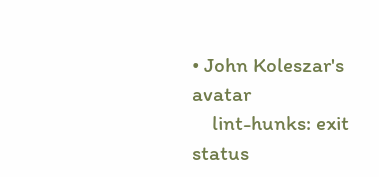• John Koleszar's avatar
    lint-hunks: exit status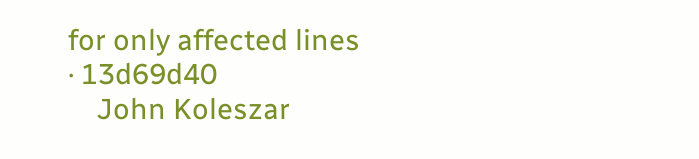for only affected lines · 13d69d40
    John Koleszar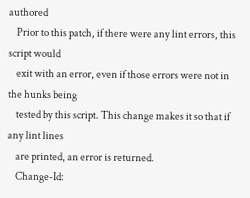authored
    Prior to this patch, if there were any lint errors, this script would
    exit with an error, even if those errors were not in the hunks being
    tested by this script. This change makes it so that if any lint lines
    are printed, an error is returned.
    Change-Id: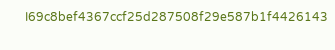I69c8bef4367ccf25d287508f29e587b1f4426143